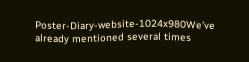Poster-Diary-website-1024x980We’ve already mentioned several times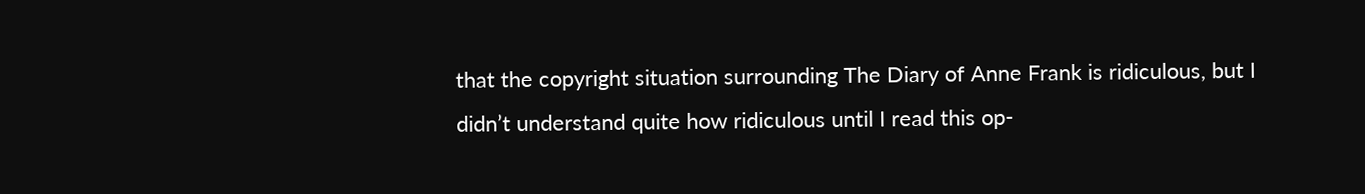that the copyright situation surrounding The Diary of Anne Frank is ridiculous, but I didn’t understand quite how ridiculous until I read this op-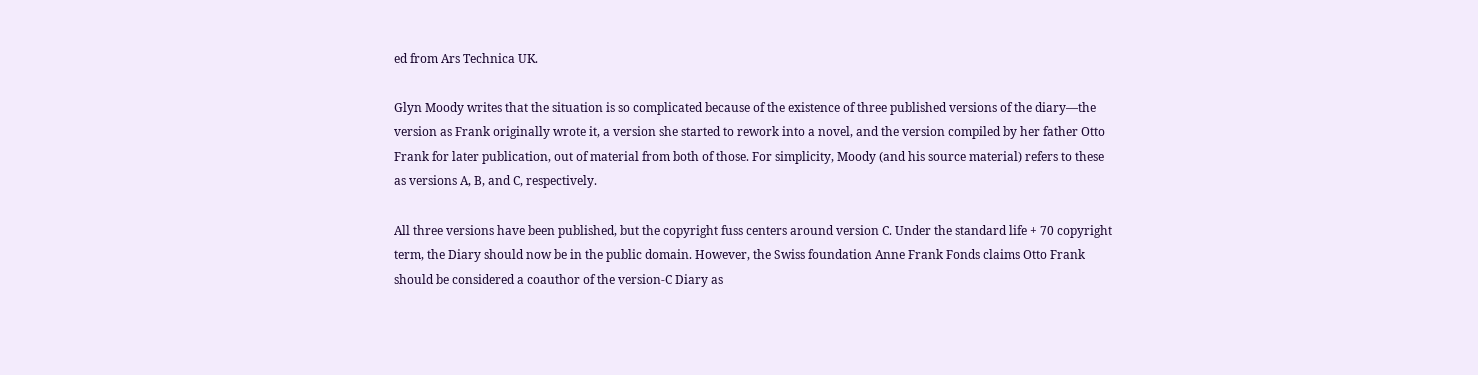ed from Ars Technica UK.

Glyn Moody writes that the situation is so complicated because of the existence of three published versions of the diary—the version as Frank originally wrote it, a version she started to rework into a novel, and the version compiled by her father Otto Frank for later publication, out of material from both of those. For simplicity, Moody (and his source material) refers to these as versions A, B, and C, respectively.

All three versions have been published, but the copyright fuss centers around version C. Under the standard life + 70 copyright term, the Diary should now be in the public domain. However, the Swiss foundation Anne Frank Fonds claims Otto Frank should be considered a coauthor of the version-C Diary as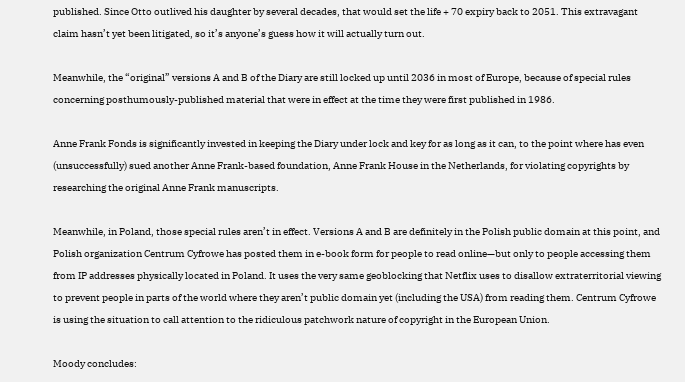published. Since Otto outlived his daughter by several decades, that would set the life + 70 expiry back to 2051. This extravagant claim hasn’t yet been litigated, so it’s anyone’s guess how it will actually turn out.

Meanwhile, the “original” versions A and B of the Diary are still locked up until 2036 in most of Europe, because of special rules concerning posthumously-published material that were in effect at the time they were first published in 1986.

Anne Frank Fonds is significantly invested in keeping the Diary under lock and key for as long as it can, to the point where has even (unsuccessfully) sued another Anne Frank-based foundation, Anne Frank House in the Netherlands, for violating copyrights by researching the original Anne Frank manuscripts.

Meanwhile, in Poland, those special rules aren’t in effect. Versions A and B are definitely in the Polish public domain at this point, and Polish organization Centrum Cyfrowe has posted them in e-book form for people to read online—but only to people accessing them from IP addresses physically located in Poland. It uses the very same geoblocking that Netflix uses to disallow extraterritorial viewing to prevent people in parts of the world where they aren’t public domain yet (including the USA) from reading them. Centrum Cyfrowe is using the situation to call attention to the ridiculous patchwork nature of copyright in the European Union.

Moody concludes: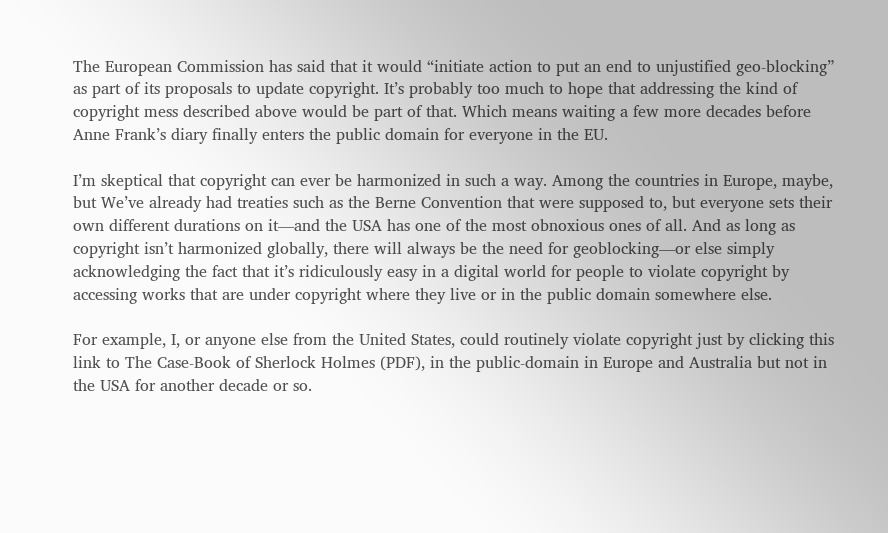The European Commission has said that it would “initiate action to put an end to unjustified geo-blocking” as part of its proposals to update copyright. It’s probably too much to hope that addressing the kind of copyright mess described above would be part of that. Which means waiting a few more decades before Anne Frank’s diary finally enters the public domain for everyone in the EU.

I’m skeptical that copyright can ever be harmonized in such a way. Among the countries in Europe, maybe, but We’ve already had treaties such as the Berne Convention that were supposed to, but everyone sets their own different durations on it—and the USA has one of the most obnoxious ones of all. And as long as copyright isn’t harmonized globally, there will always be the need for geoblocking—or else simply acknowledging the fact that it’s ridiculously easy in a digital world for people to violate copyright by accessing works that are under copyright where they live or in the public domain somewhere else.

For example, I, or anyone else from the United States, could routinely violate copyright just by clicking this link to The Case-Book of Sherlock Holmes (PDF), in the public-domain in Europe and Australia but not in the USA for another decade or so.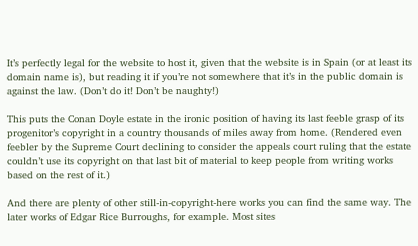It’s perfectly legal for the website to host it, given that the website is in Spain (or at least its domain name is), but reading it if you’re not somewhere that it’s in the public domain is against the law. (Don’t do it! Don’t be naughty!)

This puts the Conan Doyle estate in the ironic position of having its last feeble grasp of its progenitor’s copyright in a country thousands of miles away from home. (Rendered even feebler by the Supreme Court declining to consider the appeals court ruling that the estate couldn’t use its copyright on that last bit of material to keep people from writing works based on the rest of it.)

And there are plenty of other still-in-copyright-here works you can find the same way. The later works of Edgar Rice Burroughs, for example. Most sites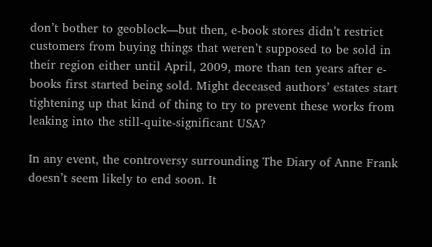don’t bother to geoblock—but then, e-book stores didn’t restrict customers from buying things that weren’t supposed to be sold in their region either until April, 2009, more than ten years after e-books first started being sold. Might deceased authors’ estates start tightening up that kind of thing to try to prevent these works from leaking into the still-quite-significant USA?

In any event, the controversy surrounding The Diary of Anne Frank doesn’t seem likely to end soon. It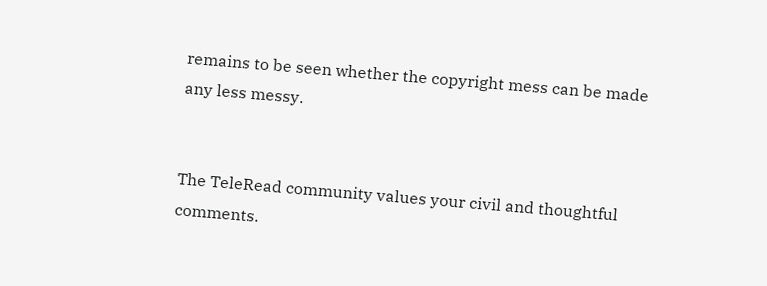remains to be seen whether the copyright mess can be made any less messy.


The TeleRead community values your civil and thoughtful comments.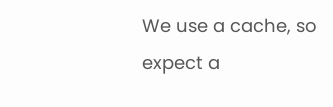We use a cache, so expect a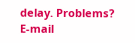delay. Problems? E-mail